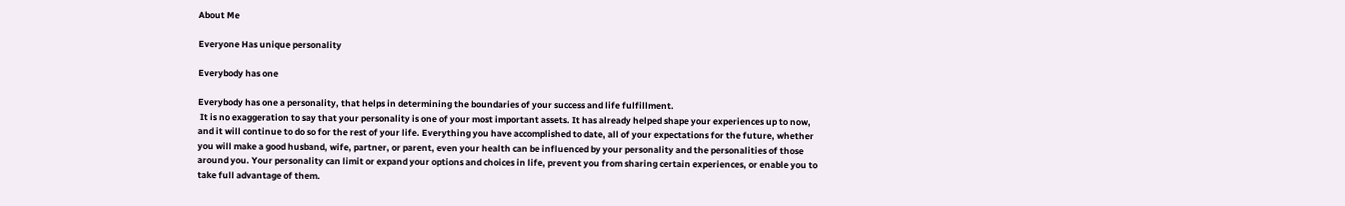About Me

Everyone Has unique personality

Everybody has one

Everybody has one a personality, that helps in determining the boundaries of your success and life fulfillment.
 It is no exaggeration to say that your personality is one of your most important assets. It has already helped shape your experiences up to now, and it will continue to do so for the rest of your life. Everything you have accomplished to date, all of your expectations for the future, whether you will make a good husband, wife, partner, or parent, even your health can be influenced by your personality and the personalities of those around you. Your personality can limit or expand your options and choices in life, prevent you from sharing certain experiences, or enable you to take full advantage of them.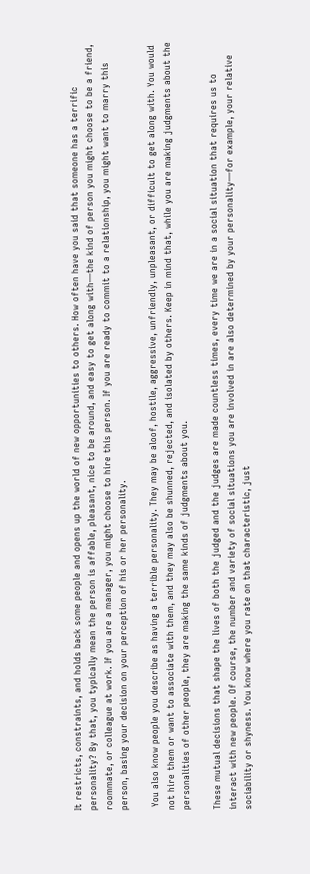It restricts, constraints, and holds back some people and opens up the world of new opportunities to others. How often have you said that someone has a terrific personality? By that, you typically mean the person is affable, pleasant, nice to be around, and easy to get along with—the kind of person you might choose to be a friend, roommate, or colleague at work. If you are a manager, you might choose to hire this person. If you are ready to commit to a relationship, you might want to marry this person, basing your decision on your perception of his or her personality.

 You also know people you describe as having a terrible personality. They may be aloof, hostile, aggressive, unfriendly, unpleasant, or difficult to get along with. You would not hire them or want to associate with them, and they may also be shunned, rejected, and isolated by others. Keep in mind that, while you are making judgments about the personalities of other people, they are making the same kinds of judgments about you.

These mutual decisions that shape the lives of both the judged and the judges are made countless times, every time we are in a social situation that requires us to interact with new people. Of course, the number and variety of social situations you are involved in are also determined by your personality—for example, your relative sociability or shyness. You know where you rate on that characteristic, just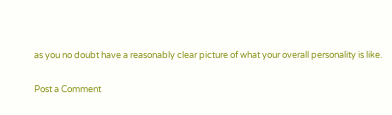as you no doubt have a reasonably clear picture of what your overall personality is like.

Post a Comment